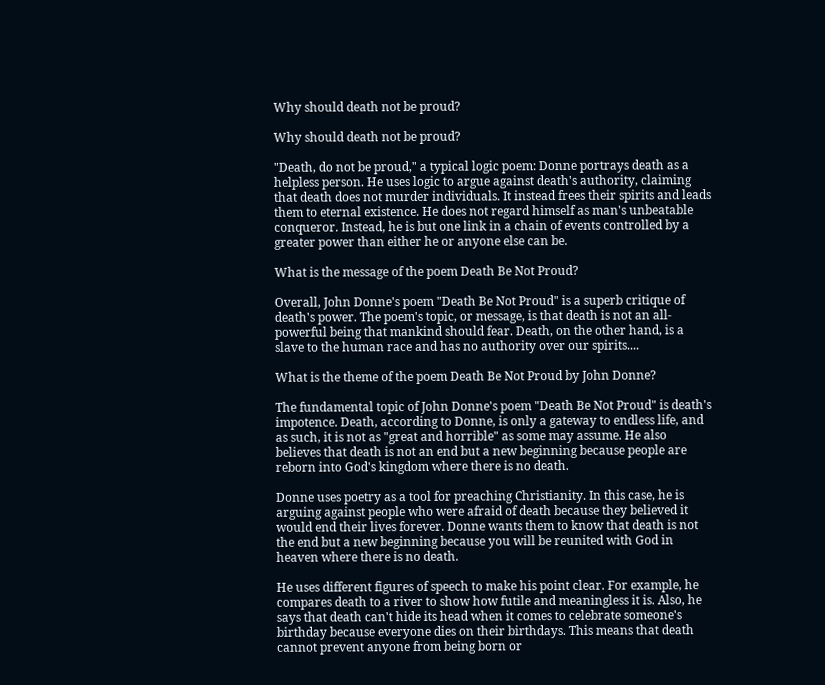Why should death not be proud?

Why should death not be proud?

"Death, do not be proud," a typical logic poem: Donne portrays death as a helpless person. He uses logic to argue against death's authority, claiming that death does not murder individuals. It instead frees their spirits and leads them to eternal existence. He does not regard himself as man's unbeatable conqueror. Instead, he is but one link in a chain of events controlled by a greater power than either he or anyone else can be.

What is the message of the poem Death Be Not Proud?

Overall, John Donne's poem "Death Be Not Proud" is a superb critique of death's power. The poem's topic, or message, is that death is not an all-powerful being that mankind should fear. Death, on the other hand, is a slave to the human race and has no authority over our spirits....

What is the theme of the poem Death Be Not Proud by John Donne?

The fundamental topic of John Donne's poem "Death Be Not Proud" is death's impotence. Death, according to Donne, is only a gateway to endless life, and as such, it is not as "great and horrible" as some may assume. He also believes that death is not an end but a new beginning because people are reborn into God's kingdom where there is no death.

Donne uses poetry as a tool for preaching Christianity. In this case, he is arguing against people who were afraid of death because they believed it would end their lives forever. Donne wants them to know that death is not the end but a new beginning because you will be reunited with God in heaven where there is no death.

He uses different figures of speech to make his point clear. For example, he compares death to a river to show how futile and meaningless it is. Also, he says that death can't hide its head when it comes to celebrate someone's birthday because everyone dies on their birthdays. This means that death cannot prevent anyone from being born or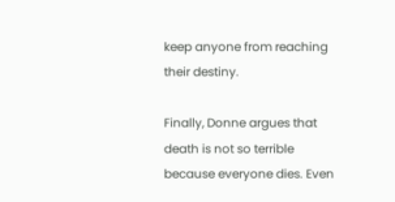keep anyone from reaching their destiny.

Finally, Donne argues that death is not so terrible because everyone dies. Even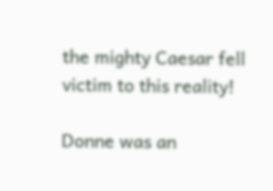the mighty Caesar fell victim to this reality!

Donne was an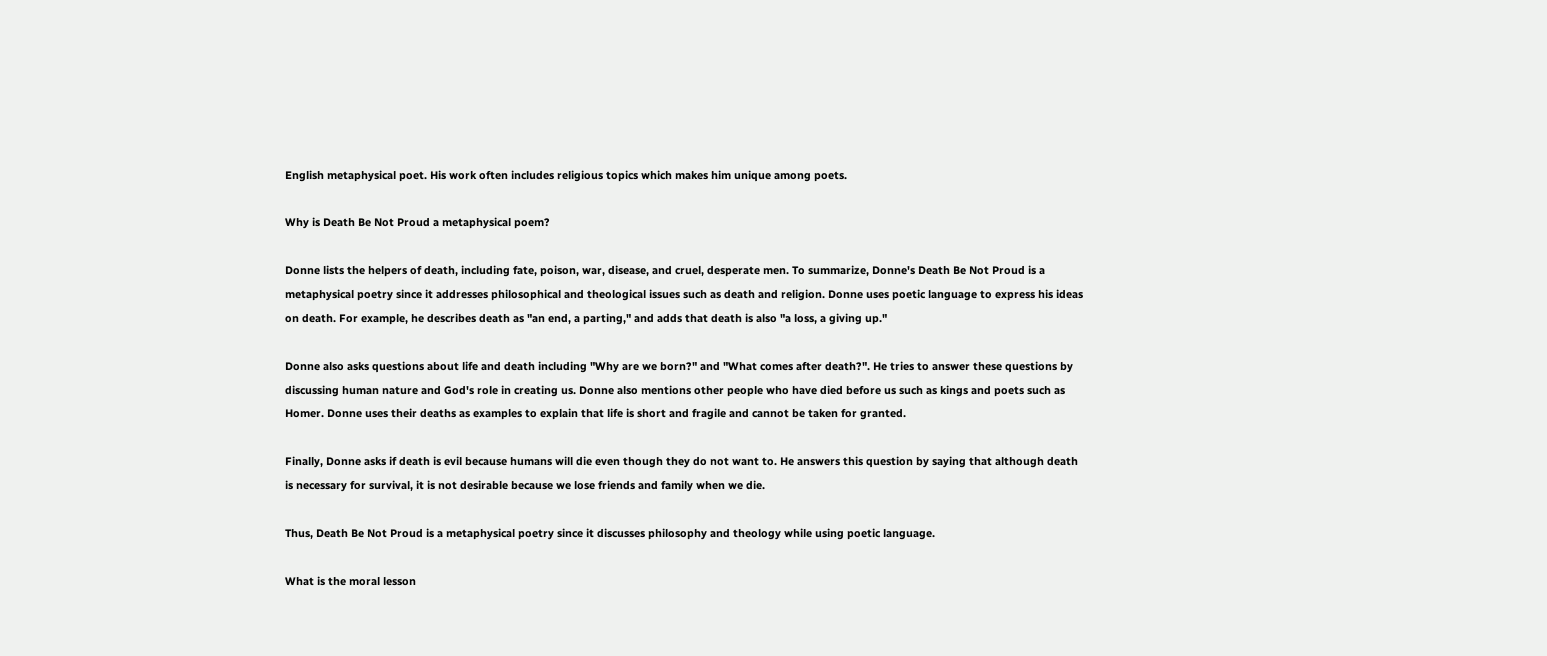English metaphysical poet. His work often includes religious topics which makes him unique among poets.

Why is Death Be Not Proud a metaphysical poem?

Donne lists the helpers of death, including fate, poison, war, disease, and cruel, desperate men. To summarize, Donne's Death Be Not Proud is a metaphysical poetry since it addresses philosophical and theological issues such as death and religion. Donne uses poetic language to express his ideas on death. For example, he describes death as "an end, a parting," and adds that death is also "a loss, a giving up."

Donne also asks questions about life and death including "Why are we born?" and "What comes after death?". He tries to answer these questions by discussing human nature and God's role in creating us. Donne also mentions other people who have died before us such as kings and poets such as Homer. Donne uses their deaths as examples to explain that life is short and fragile and cannot be taken for granted.

Finally, Donne asks if death is evil because humans will die even though they do not want to. He answers this question by saying that although death is necessary for survival, it is not desirable because we lose friends and family when we die.

Thus, Death Be Not Proud is a metaphysical poetry since it discusses philosophy and theology while using poetic language.

What is the moral lesson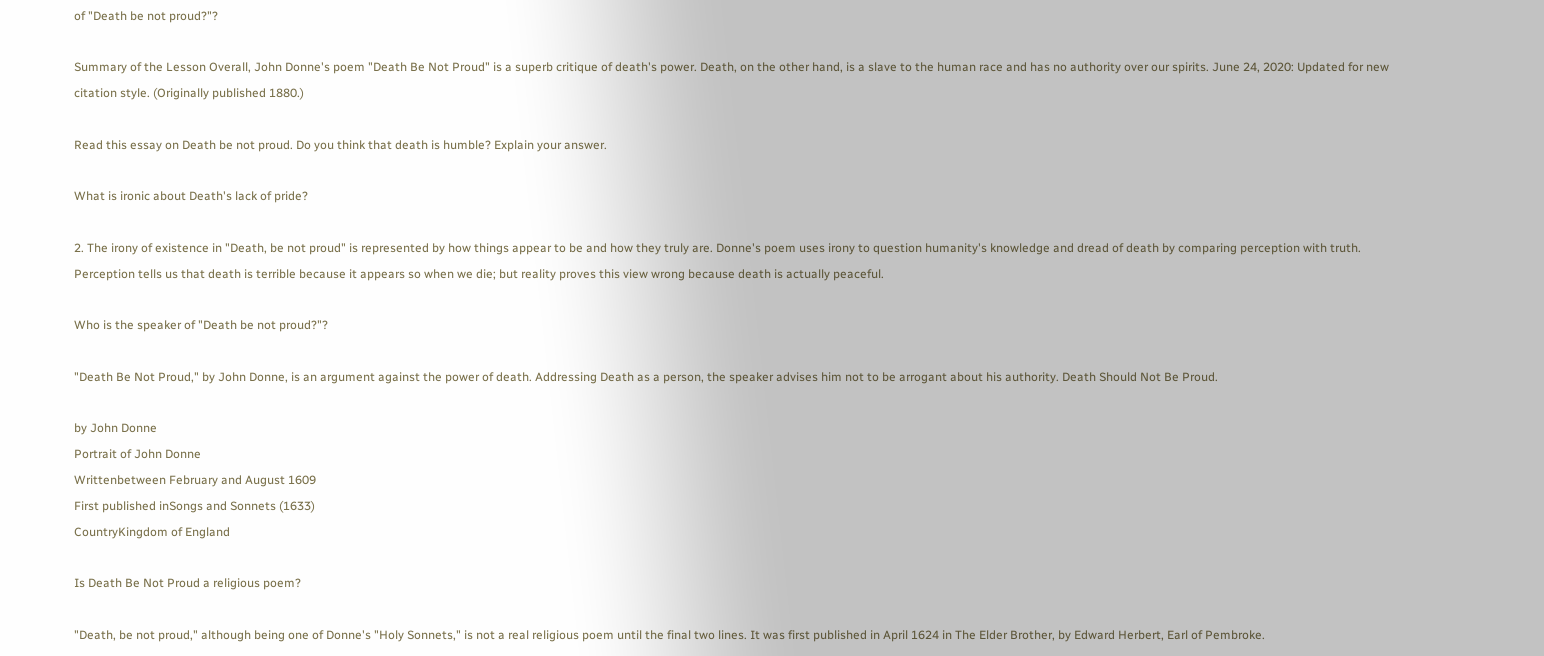of "Death be not proud?"?

Summary of the Lesson Overall, John Donne's poem "Death Be Not Proud" is a superb critique of death's power. Death, on the other hand, is a slave to the human race and has no authority over our spirits. June 24, 2020: Updated for new citation style. (Originally published 1880.)

Read this essay on Death be not proud. Do you think that death is humble? Explain your answer.

What is ironic about Death's lack of pride?

2. The irony of existence in "Death, be not proud" is represented by how things appear to be and how they truly are. Donne's poem uses irony to question humanity's knowledge and dread of death by comparing perception with truth. Perception tells us that death is terrible because it appears so when we die; but reality proves this view wrong because death is actually peaceful.

Who is the speaker of "Death be not proud?"?

"Death Be Not Proud," by John Donne, is an argument against the power of death. Addressing Death as a person, the speaker advises him not to be arrogant about his authority. Death Should Not Be Proud.

by John Donne
Portrait of John Donne
Writtenbetween February and August 1609
First published inSongs and Sonnets (1633)
CountryKingdom of England

Is Death Be Not Proud a religious poem?

"Death, be not proud," although being one of Donne's "Holy Sonnets," is not a real religious poem until the final two lines. It was first published in April 1624 in The Elder Brother, by Edward Herbert, Earl of Pembroke.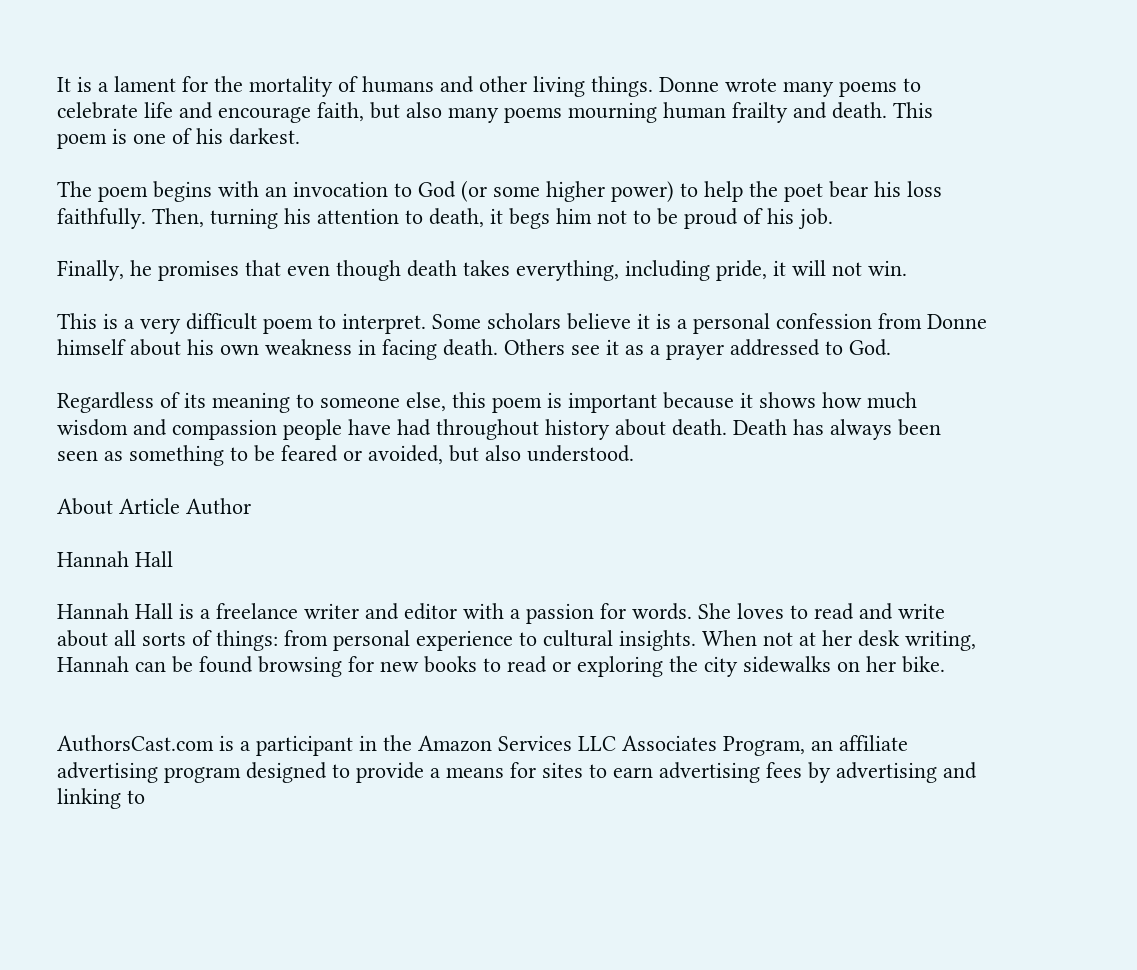It is a lament for the mortality of humans and other living things. Donne wrote many poems to celebrate life and encourage faith, but also many poems mourning human frailty and death. This poem is one of his darkest.

The poem begins with an invocation to God (or some higher power) to help the poet bear his loss faithfully. Then, turning his attention to death, it begs him not to be proud of his job.

Finally, he promises that even though death takes everything, including pride, it will not win.

This is a very difficult poem to interpret. Some scholars believe it is a personal confession from Donne himself about his own weakness in facing death. Others see it as a prayer addressed to God.

Regardless of its meaning to someone else, this poem is important because it shows how much wisdom and compassion people have had throughout history about death. Death has always been seen as something to be feared or avoided, but also understood.

About Article Author

Hannah Hall

Hannah Hall is a freelance writer and editor with a passion for words. She loves to read and write about all sorts of things: from personal experience to cultural insights. When not at her desk writing, Hannah can be found browsing for new books to read or exploring the city sidewalks on her bike.


AuthorsCast.com is a participant in the Amazon Services LLC Associates Program, an affiliate advertising program designed to provide a means for sites to earn advertising fees by advertising and linking to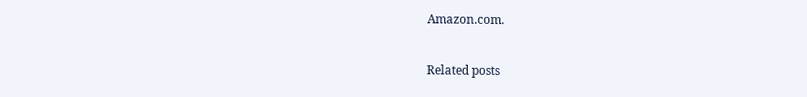Amazon.com.

Related posts